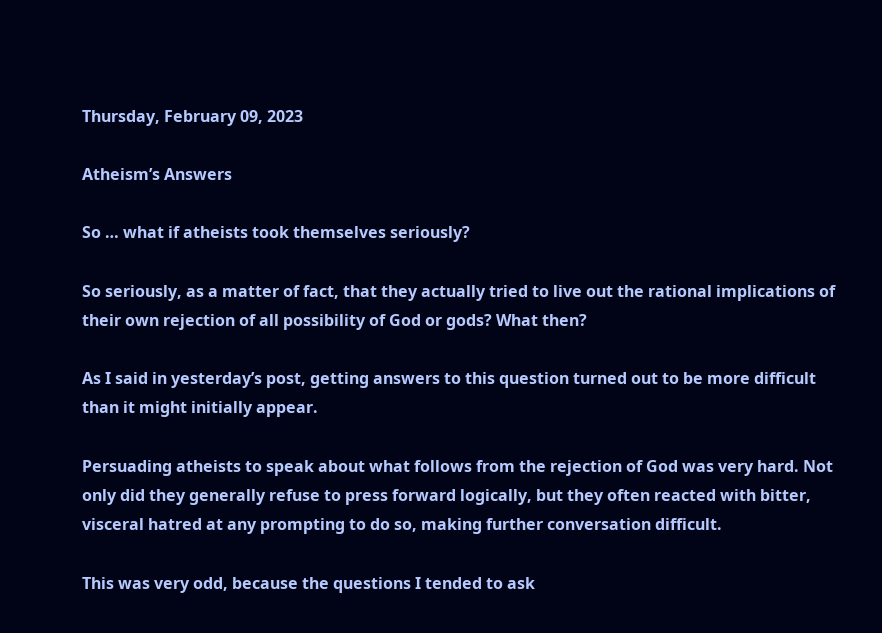Thursday, February 09, 2023

Atheism’s Answers

So … what if atheists took themselves seriously?

So seriously, as a matter of fact, that they actually tried to live out the rational implications of their own rejection of all possibility of God or gods? What then?

As I said in yesterday’s post, getting answers to this question turned out to be more difficult than it might initially appear.

Persuading atheists to speak about what follows from the rejection of God was very hard. Not only did they generally refuse to press forward logically, but they often reacted with bitter, visceral hatred at any prompting to do so, making further conversation difficult.

This was very odd, because the questions I tended to ask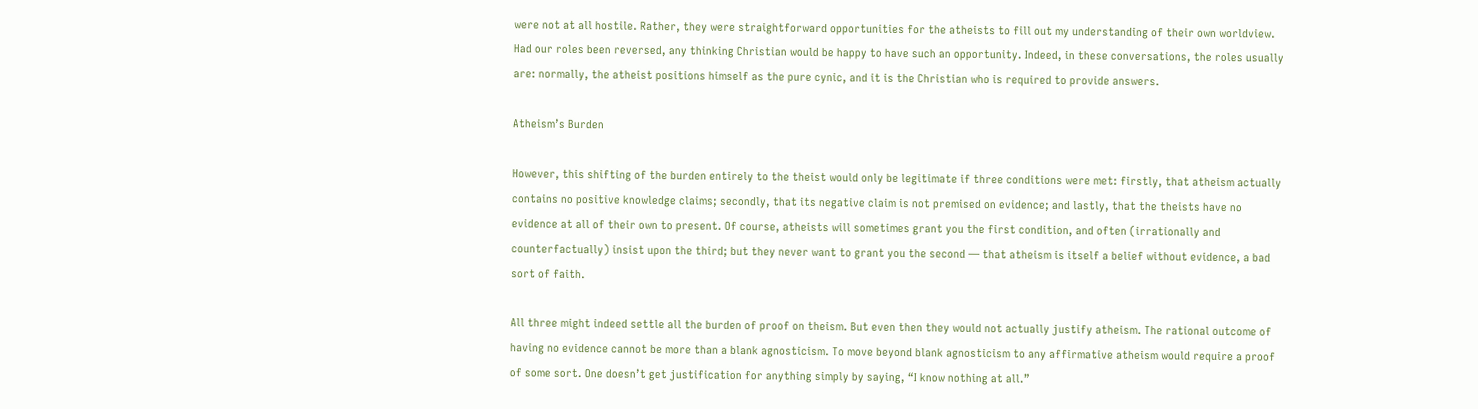were not at all hostile. Rather, they were straightforward opportunities for the atheists to fill out my understanding of their own worldview. Had our roles been reversed, any thinking Christian would be happy to have such an opportunity. Indeed, in these conversations, the roles usually are: normally, the atheist positions himself as the pure cynic, and it is the Christian who is required to provide answers.

Atheism’s Burden

However, this shifting of the burden entirely to the theist would only be legitimate if three conditions were met: firstly, that atheism actually contains no positive knowledge claims; secondly, that its negative claim is not premised on evidence; and lastly, that the theists have no evidence at all of their own to present. Of course, atheists will sometimes grant you the first condition, and often (irrationally and counterfactually) insist upon the third; but they never want to grant you the second — that atheism is itself a belief without evidence, a bad sort of faith.

All three might indeed settle all the burden of proof on theism. But even then they would not actually justify atheism. The rational outcome of having no evidence cannot be more than a blank agnosticism. To move beyond blank agnosticism to any affirmative atheism would require a proof of some sort. One doesn’t get justification for anything simply by saying, “I know nothing at all.”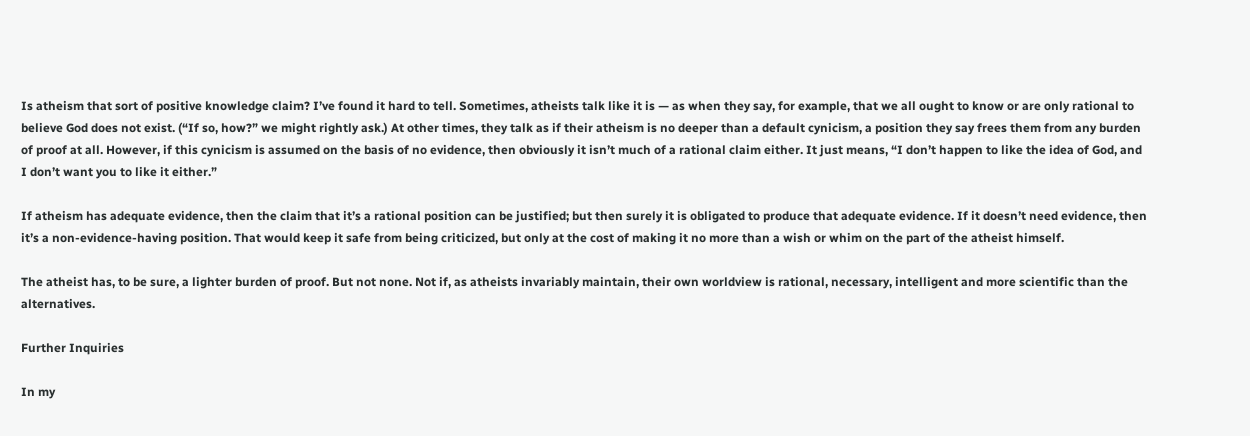Is atheism that sort of positive knowledge claim? I’ve found it hard to tell. Sometimes, atheists talk like it is — as when they say, for example, that we all ought to know or are only rational to believe God does not exist. (“If so, how?” we might rightly ask.) At other times, they talk as if their atheism is no deeper than a default cynicism, a position they say frees them from any burden of proof at all. However, if this cynicism is assumed on the basis of no evidence, then obviously it isn’t much of a rational claim either. It just means, “I don’t happen to like the idea of God, and I don’t want you to like it either.”

If atheism has adequate evidence, then the claim that it’s a rational position can be justified; but then surely it is obligated to produce that adequate evidence. If it doesn’t need evidence, then it’s a non-evidence-having position. That would keep it safe from being criticized, but only at the cost of making it no more than a wish or whim on the part of the atheist himself.

The atheist has, to be sure, a lighter burden of proof. But not none. Not if, as atheists invariably maintain, their own worldview is rational, necessary, intelligent and more scientific than the alternatives.

Further Inquiries

In my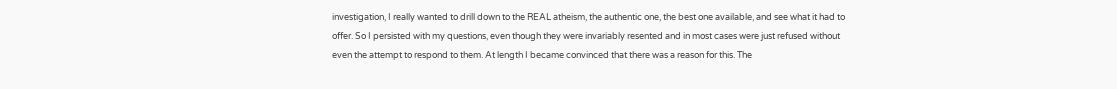investigation, I really wanted to drill down to the REAL atheism, the authentic one, the best one available, and see what it had to offer. So I persisted with my questions, even though they were invariably resented and in most cases were just refused without even the attempt to respond to them. At length I became convinced that there was a reason for this. The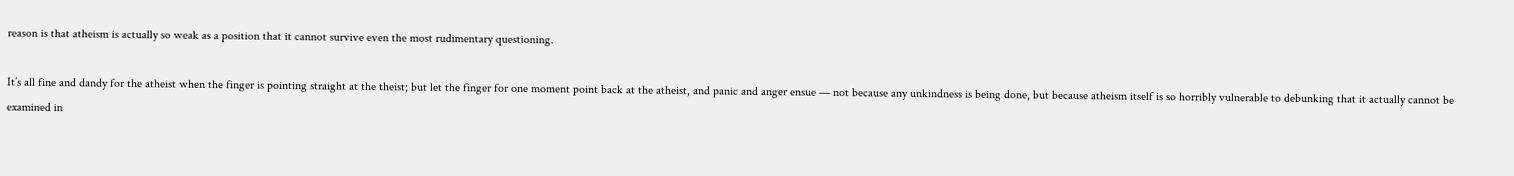reason is that atheism is actually so weak as a position that it cannot survive even the most rudimentary questioning.

It’s all fine and dandy for the atheist when the finger is pointing straight at the theist; but let the finger for one moment point back at the atheist, and panic and anger ensue — not because any unkindness is being done, but because atheism itself is so horribly vulnerable to debunking that it actually cannot be examined in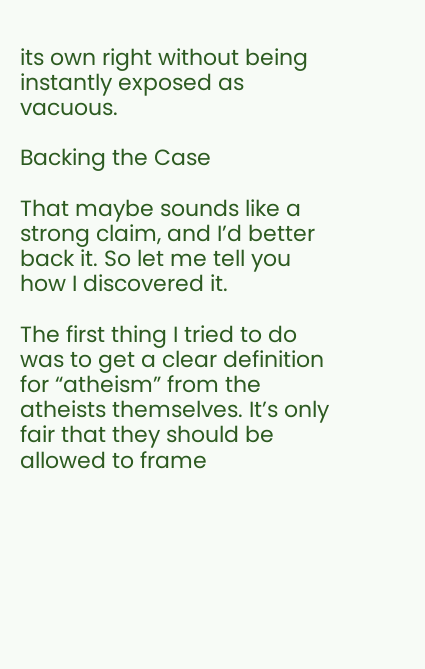its own right without being instantly exposed as vacuous.

Backing the Case

That maybe sounds like a strong claim, and I’d better back it. So let me tell you how I discovered it.

The first thing I tried to do was to get a clear definition for “atheism” from the atheists themselves. It’s only fair that they should be allowed to frame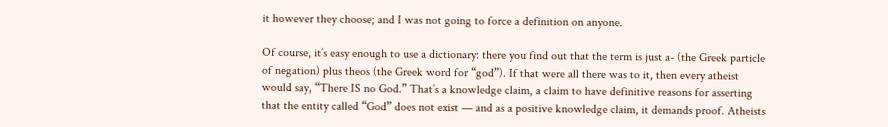it however they choose; and I was not going to force a definition on anyone.

Of course, it’s easy enough to use a dictionary: there you find out that the term is just a- (the Greek particle of negation) plus theos (the Greek word for “god”). If that were all there was to it, then every atheist would say, “There IS no God.” That’s a knowledge claim, a claim to have definitive reasons for asserting that the entity called “God” does not exist — and as a positive knowledge claim, it demands proof. Atheists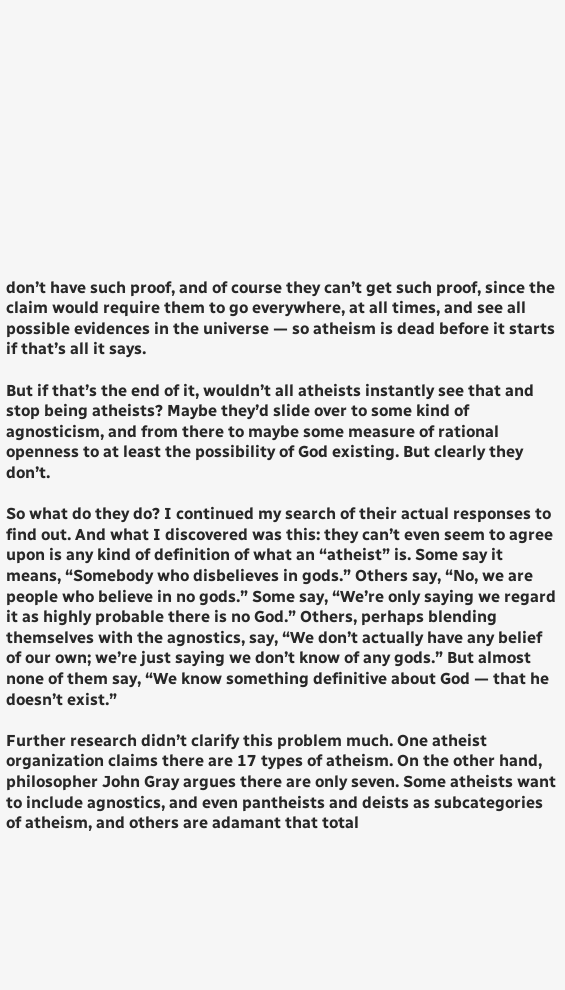don’t have such proof, and of course they can’t get such proof, since the claim would require them to go everywhere, at all times, and see all possible evidences in the universe — so atheism is dead before it starts if that’s all it says.

But if that’s the end of it, wouldn’t all atheists instantly see that and stop being atheists? Maybe they’d slide over to some kind of agnosticism, and from there to maybe some measure of rational openness to at least the possibility of God existing. But clearly they don’t.

So what do they do? I continued my search of their actual responses to find out. And what I discovered was this: they can’t even seem to agree upon is any kind of definition of what an “atheist” is. Some say it means, “Somebody who disbelieves in gods.” Others say, “No, we are people who believe in no gods.” Some say, “We’re only saying we regard it as highly probable there is no God.” Others, perhaps blending themselves with the agnostics, say, “We don’t actually have any belief of our own; we’re just saying we don’t know of any gods.” But almost none of them say, “We know something definitive about God — that he doesn’t exist.”

Further research didn’t clarify this problem much. One atheist organization claims there are 17 types of atheism. On the other hand, philosopher John Gray argues there are only seven. Some atheists want to include agnostics, and even pantheists and deists as subcategories of atheism, and others are adamant that total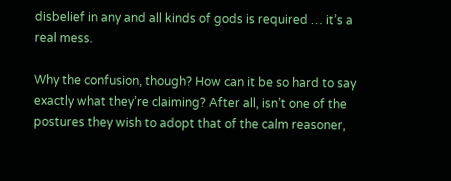disbelief in any and all kinds of gods is required … it’s a real mess.

Why the confusion, though? How can it be so hard to say exactly what they’re claiming? After all, isn’t one of the postures they wish to adopt that of the calm reasoner,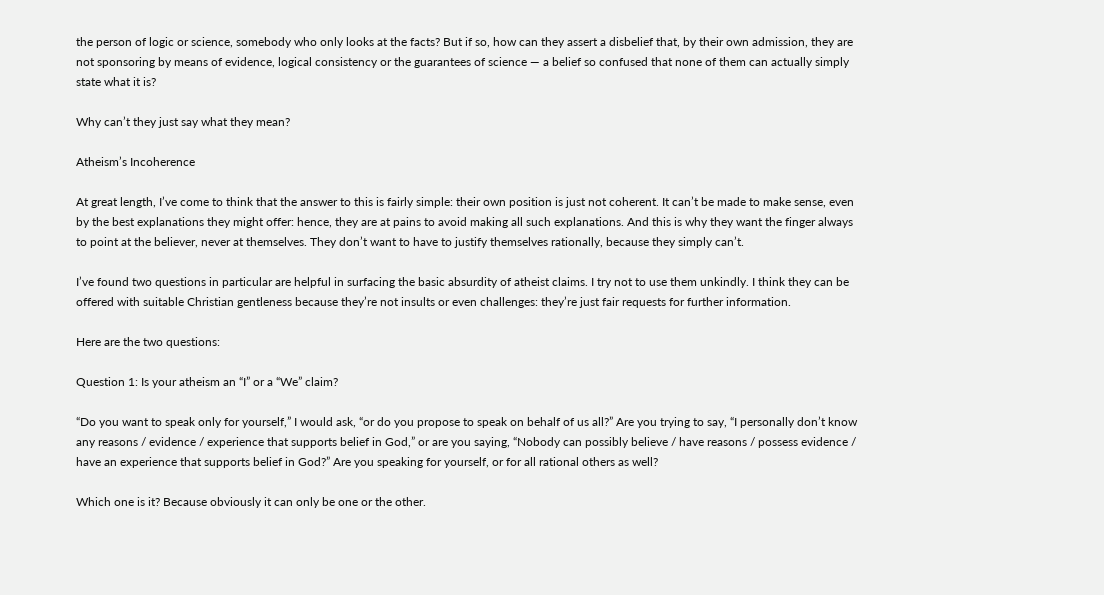the person of logic or science, somebody who only looks at the facts? But if so, how can they assert a disbelief that, by their own admission, they are not sponsoring by means of evidence, logical consistency or the guarantees of science — a belief so confused that none of them can actually simply state what it is?

Why can’t they just say what they mean?

Atheism’s Incoherence

At great length, I’ve come to think that the answer to this is fairly simple: their own position is just not coherent. It can’t be made to make sense, even by the best explanations they might offer: hence, they are at pains to avoid making all such explanations. And this is why they want the finger always to point at the believer, never at themselves. They don’t want to have to justify themselves rationally, because they simply can’t.

I’ve found two questions in particular are helpful in surfacing the basic absurdity of atheist claims. I try not to use them unkindly. I think they can be offered with suitable Christian gentleness because they’re not insults or even challenges: they’re just fair requests for further information.

Here are the two questions:

Question 1: Is your atheism an “I” or a “We” claim?

“Do you want to speak only for yourself,” I would ask, “or do you propose to speak on behalf of us all?” Are you trying to say, “I personally don’t know any reasons / evidence / experience that supports belief in God,” or are you saying, “Nobody can possibly believe / have reasons / possess evidence / have an experience that supports belief in God?” Are you speaking for yourself, or for all rational others as well?

Which one is it? Because obviously it can only be one or the other.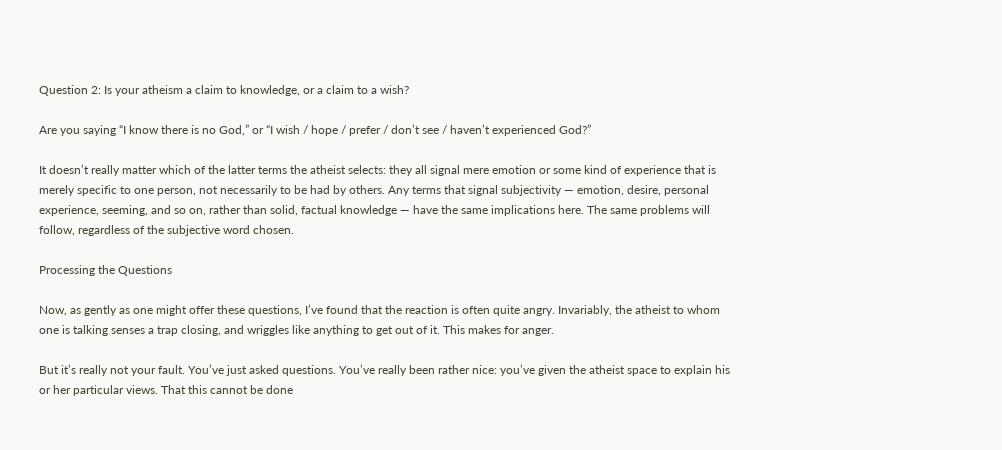Question 2: Is your atheism a claim to knowledge, or a claim to a wish?

Are you saying “I know there is no God,” or “I wish / hope / prefer / don’t see / haven’t experienced God?”

It doesn’t really matter which of the latter terms the atheist selects: they all signal mere emotion or some kind of experience that is merely specific to one person, not necessarily to be had by others. Any terms that signal subjectivity — emotion, desire, personal experience, seeming, and so on, rather than solid, factual knowledge — have the same implications here. The same problems will follow, regardless of the subjective word chosen.

Processing the Questions

Now, as gently as one might offer these questions, I’ve found that the reaction is often quite angry. Invariably, the atheist to whom one is talking senses a trap closing, and wriggles like anything to get out of it. This makes for anger.

But it’s really not your fault. You’ve just asked questions. You’ve really been rather nice: you’ve given the atheist space to explain his or her particular views. That this cannot be done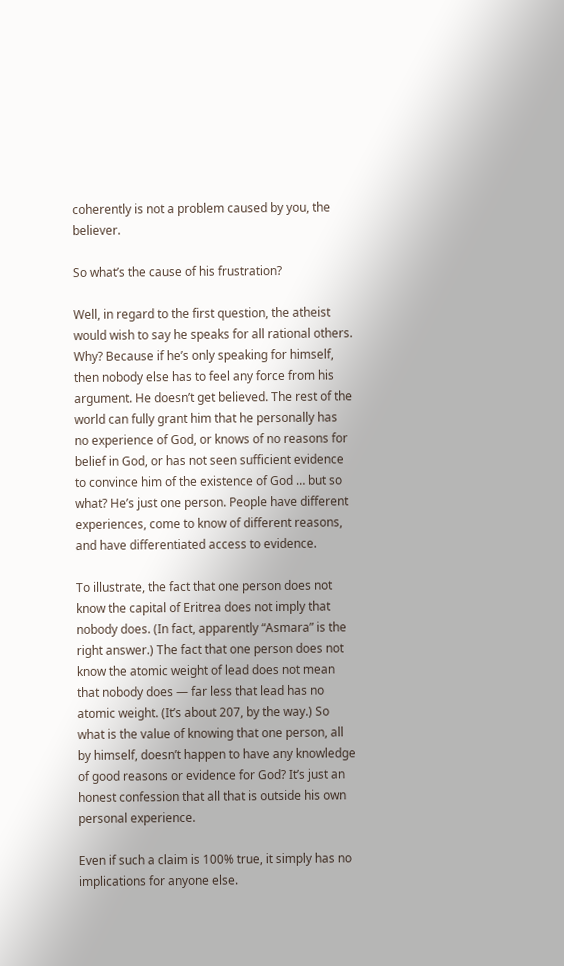coherently is not a problem caused by you, the believer.

So what’s the cause of his frustration?

Well, in regard to the first question, the atheist would wish to say he speaks for all rational others. Why? Because if he’s only speaking for himself, then nobody else has to feel any force from his argument. He doesn’t get believed. The rest of the world can fully grant him that he personally has no experience of God, or knows of no reasons for belief in God, or has not seen sufficient evidence to convince him of the existence of God … but so what? He’s just one person. People have different experiences, come to know of different reasons, and have differentiated access to evidence.

To illustrate, the fact that one person does not know the capital of Eritrea does not imply that nobody does. (In fact, apparently “Asmara” is the right answer.) The fact that one person does not know the atomic weight of lead does not mean that nobody does — far less that lead has no atomic weight. (It’s about 207, by the way.) So what is the value of knowing that one person, all by himself, doesn’t happen to have any knowledge of good reasons or evidence for God? It’s just an honest confession that all that is outside his own personal experience.

Even if such a claim is 100% true, it simply has no implications for anyone else.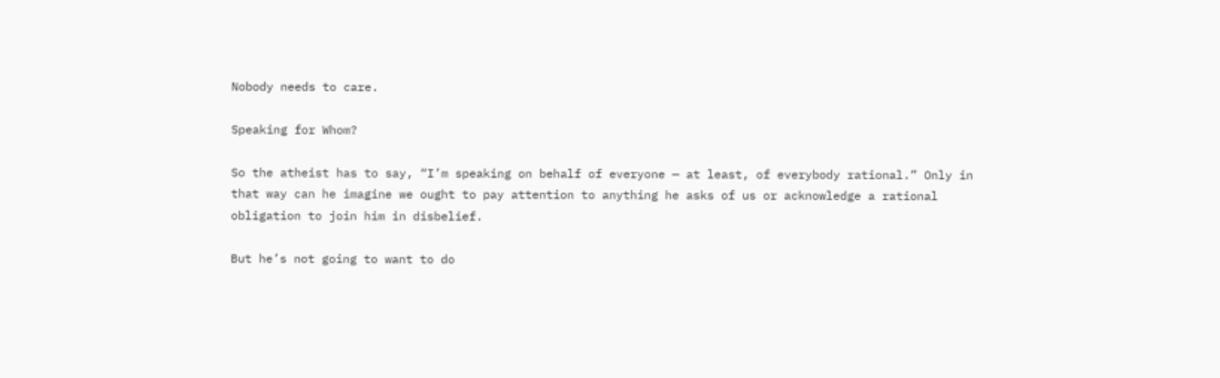Nobody needs to care.

Speaking for Whom?

So the atheist has to say, “I’m speaking on behalf of everyone — at least, of everybody rational.” Only in that way can he imagine we ought to pay attention to anything he asks of us or acknowledge a rational obligation to join him in disbelief.

But he’s not going to want to do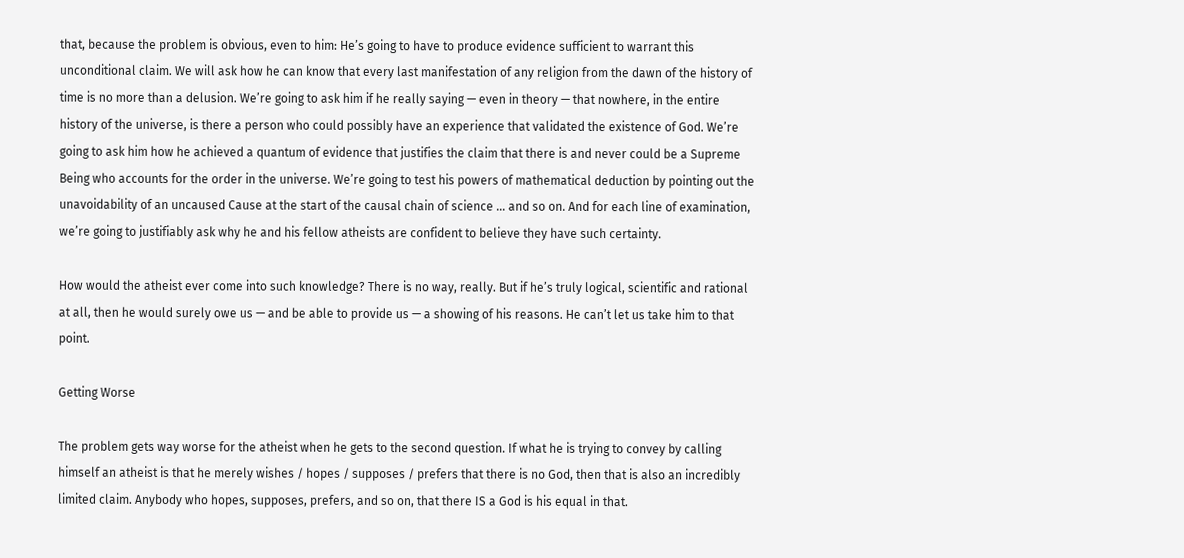that, because the problem is obvious, even to him: He’s going to have to produce evidence sufficient to warrant this unconditional claim. We will ask how he can know that every last manifestation of any religion from the dawn of the history of time is no more than a delusion. We’re going to ask him if he really saying — even in theory — that nowhere, in the entire history of the universe, is there a person who could possibly have an experience that validated the existence of God. We’re going to ask him how he achieved a quantum of evidence that justifies the claim that there is and never could be a Supreme Being who accounts for the order in the universe. We’re going to test his powers of mathematical deduction by pointing out the unavoidability of an uncaused Cause at the start of the causal chain of science … and so on. And for each line of examination, we’re going to justifiably ask why he and his fellow atheists are confident to believe they have such certainty.

How would the atheist ever come into such knowledge? There is no way, really. But if he’s truly logical, scientific and rational at all, then he would surely owe us — and be able to provide us — a showing of his reasons. He can’t let us take him to that point.

Getting Worse

The problem gets way worse for the atheist when he gets to the second question. If what he is trying to convey by calling himself an atheist is that he merely wishes / hopes / supposes / prefers that there is no God, then that is also an incredibly limited claim. Anybody who hopes, supposes, prefers, and so on, that there IS a God is his equal in that.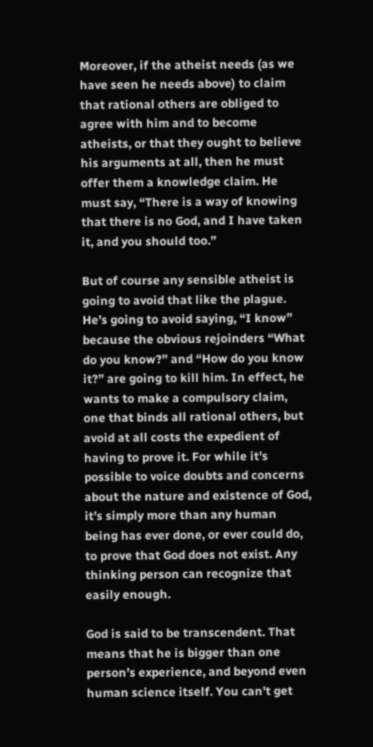Moreover, if the atheist needs (as we have seen he needs above) to claim that rational others are obliged to agree with him and to become atheists, or that they ought to believe his arguments at all, then he must offer them a knowledge claim. He must say, “There is a way of knowing that there is no God, and I have taken it, and you should too.”

But of course any sensible atheist is going to avoid that like the plague. He’s going to avoid saying, “I know” because the obvious rejoinders “What do you know?” and “How do you know it?” are going to kill him. In effect, he wants to make a compulsory claim, one that binds all rational others, but avoid at all costs the expedient of having to prove it. For while it’s possible to voice doubts and concerns about the nature and existence of God, it’s simply more than any human being has ever done, or ever could do, to prove that God does not exist. Any thinking person can recognize that easily enough.

God is said to be transcendent. That means that he is bigger than one person’s experience, and beyond even human science itself. You can’t get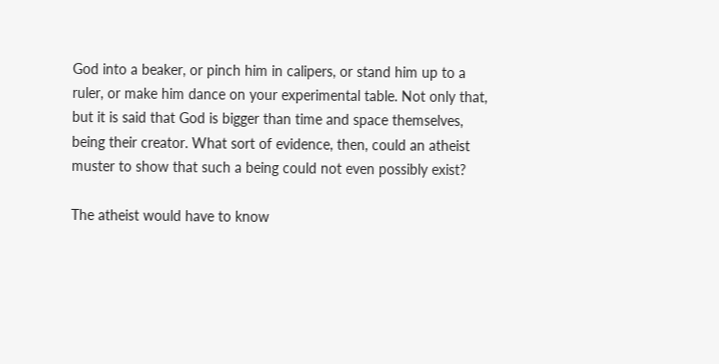God into a beaker, or pinch him in calipers, or stand him up to a ruler, or make him dance on your experimental table. Not only that, but it is said that God is bigger than time and space themselves, being their creator. What sort of evidence, then, could an atheist muster to show that such a being could not even possibly exist?

The atheist would have to know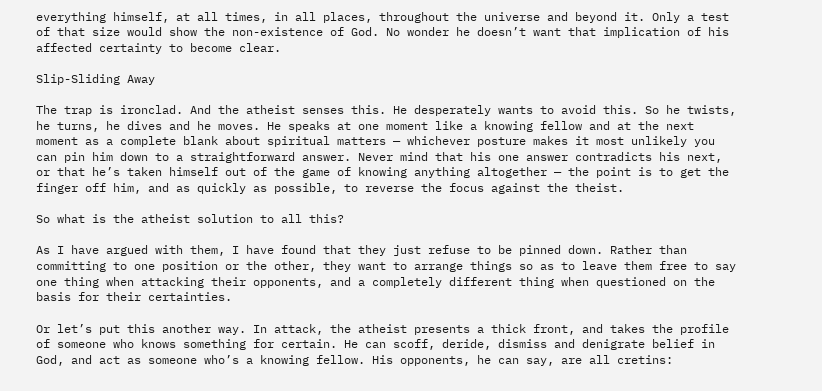everything himself, at all times, in all places, throughout the universe and beyond it. Only a test of that size would show the non-existence of God. No wonder he doesn’t want that implication of his affected certainty to become clear.

Slip-Sliding Away

The trap is ironclad. And the atheist senses this. He desperately wants to avoid this. So he twists, he turns, he dives and he moves. He speaks at one moment like a knowing fellow and at the next moment as a complete blank about spiritual matters — whichever posture makes it most unlikely you can pin him down to a straightforward answer. Never mind that his one answer contradicts his next, or that he’s taken himself out of the game of knowing anything altogether — the point is to get the finger off him, and as quickly as possible, to reverse the focus against the theist.

So what is the atheist solution to all this?

As I have argued with them, I have found that they just refuse to be pinned down. Rather than committing to one position or the other, they want to arrange things so as to leave them free to say one thing when attacking their opponents, and a completely different thing when questioned on the basis for their certainties.

Or let’s put this another way. In attack, the atheist presents a thick front, and takes the profile of someone who knows something for certain. He can scoff, deride, dismiss and denigrate belief in God, and act as someone who’s a knowing fellow. His opponents, he can say, are all cretins: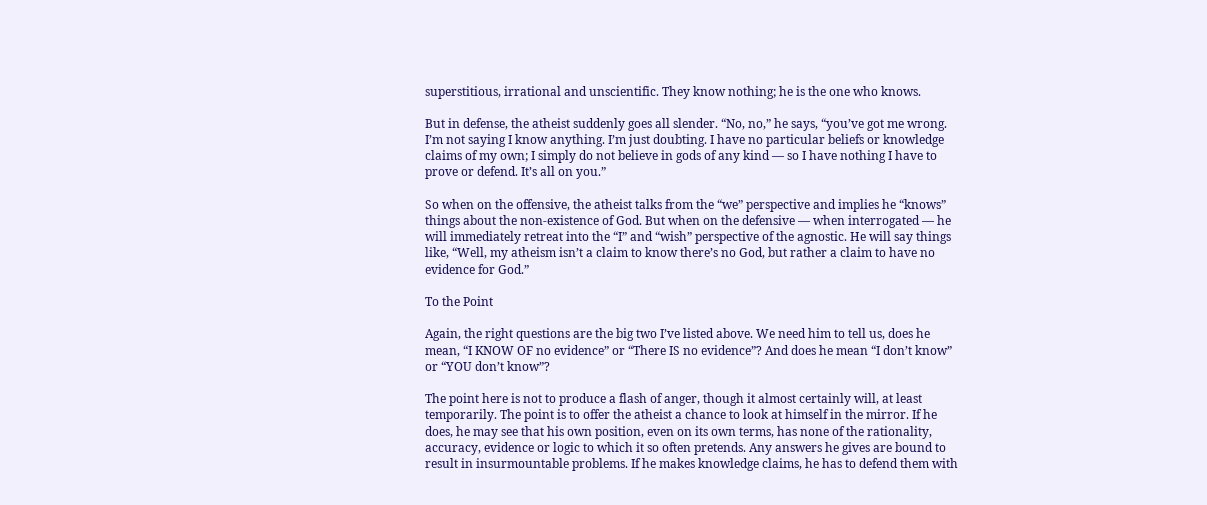superstitious, irrational and unscientific. They know nothing; he is the one who knows.

But in defense, the atheist suddenly goes all slender. “No, no,” he says, “you’ve got me wrong. I’m not saying I know anything. I’m just doubting. I have no particular beliefs or knowledge claims of my own; I simply do not believe in gods of any kind — so I have nothing I have to prove or defend. It’s all on you.”

So when on the offensive, the atheist talks from the “we” perspective and implies he “knows” things about the non-existence of God. But when on the defensive — when interrogated — he will immediately retreat into the “I” and “wish” perspective of the agnostic. He will say things like, “Well, my atheism isn’t a claim to know there’s no God, but rather a claim to have no evidence for God.”

To the Point

Again, the right questions are the big two I’ve listed above. We need him to tell us, does he mean, “I KNOW OF no evidence” or “There IS no evidence”? And does he mean “I don’t know” or “YOU don’t know”?

The point here is not to produce a flash of anger, though it almost certainly will, at least temporarily. The point is to offer the atheist a chance to look at himself in the mirror. If he does, he may see that his own position, even on its own terms, has none of the rationality, accuracy, evidence or logic to which it so often pretends. Any answers he gives are bound to result in insurmountable problems. If he makes knowledge claims, he has to defend them with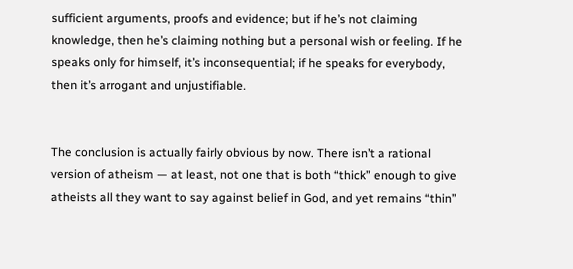sufficient arguments, proofs and evidence; but if he’s not claiming knowledge, then he’s claiming nothing but a personal wish or feeling. If he speaks only for himself, it’s inconsequential; if he speaks for everybody, then it’s arrogant and unjustifiable.


The conclusion is actually fairly obvious by now. There isn’t a rational version of atheism — at least, not one that is both “thick” enough to give atheists all they want to say against belief in God, and yet remains “thin”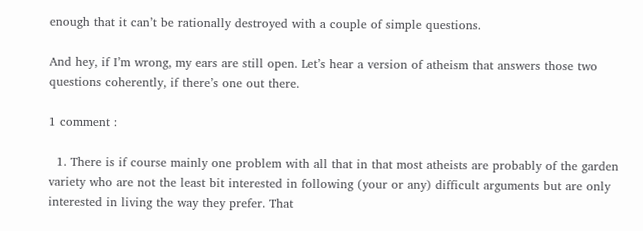enough that it can’t be rationally destroyed with a couple of simple questions.

And hey, if I’m wrong, my ears are still open. Let’s hear a version of atheism that answers those two questions coherently, if there’s one out there.

1 comment :

  1. There is if course mainly one problem with all that in that most atheists are probably of the garden variety who are not the least bit interested in following (your or any) difficult arguments but are only interested in living the way they prefer. That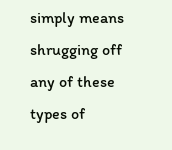simply means shrugging off any of these types of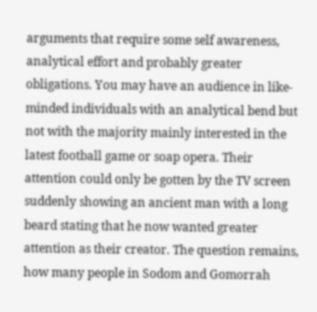arguments that require some self awareness, analytical effort and probably greater obligations. You may have an audience in like-minded individuals with an analytical bend but not with the majority mainly interested in the latest football game or soap opera. Their attention could only be gotten by the TV screen suddenly showing an ancient man with a long beard stating that he now wanted greater attention as their creator. The question remains, how many people in Sodom and Gomorrah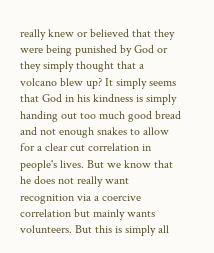really knew or believed that they were being punished by God or they simply thought that a volcano blew up? It simply seems that God in his kindness is simply handing out too much good bread and not enough snakes to allow for a clear cut correlation in people's lives. But we know that he does not really want recognition via a coercive correlation but mainly wants volunteers. But this is simply all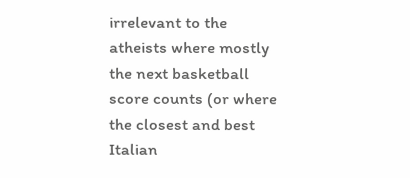irrelevant to the atheists where mostly the next basketball score counts (or where the closest and best Italian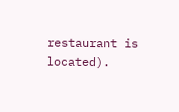restaurant is located).